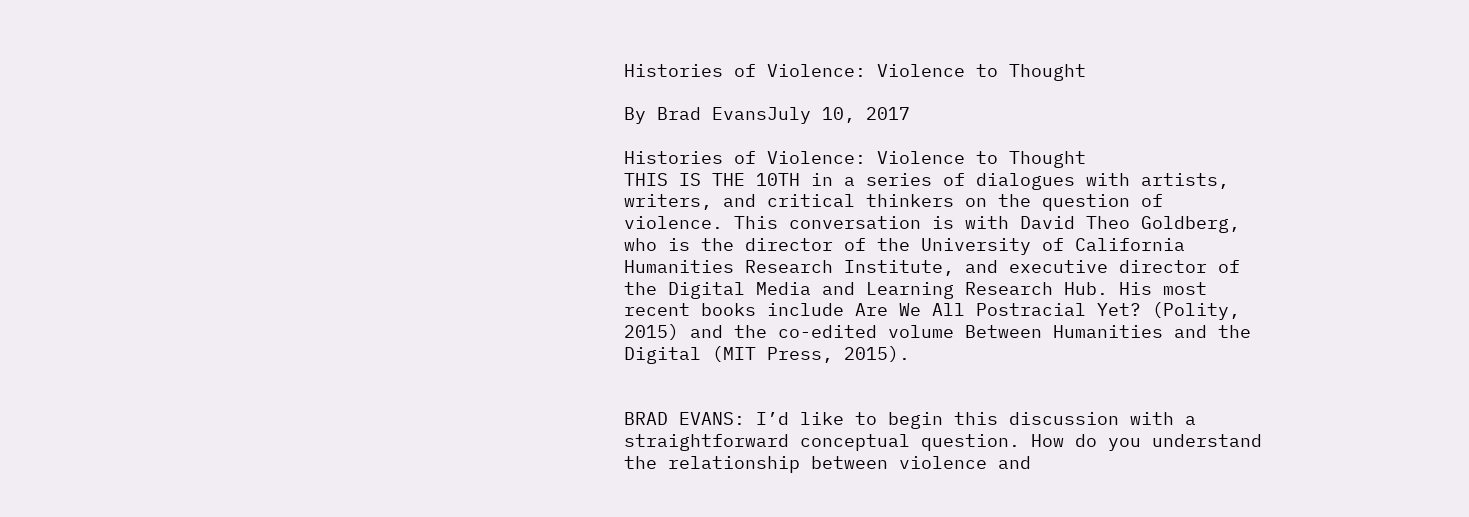Histories of Violence: Violence to Thought

By Brad EvansJuly 10, 2017

Histories of Violence: Violence to Thought
THIS IS THE 10TH in a series of dialogues with artists, writers, and critical thinkers on the question of violence. This conversation is with David Theo Goldberg, who is the director of the University of California Humanities Research Institute, and executive director of the Digital Media and Learning Research Hub. His most recent books include Are We All Postracial Yet? (Polity, 2015) and the co-edited volume Between Humanities and the Digital (MIT Press, 2015).


BRAD EVANS: I’d like to begin this discussion with a straightforward conceptual question. How do you understand the relationship between violence and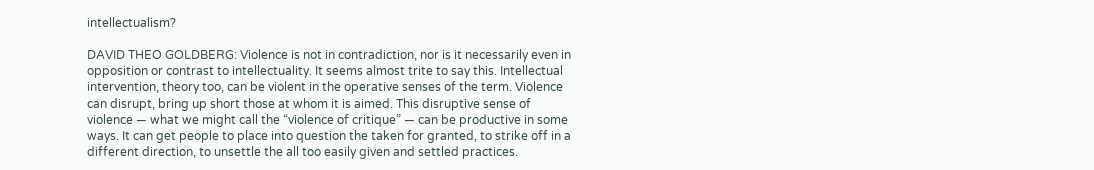intellectualism?

DAVID THEO GOLDBERG: Violence is not in contradiction, nor is it necessarily even in opposition or contrast to intellectuality. It seems almost trite to say this. Intellectual intervention, theory too, can be violent in the operative senses of the term. Violence can disrupt, bring up short those at whom it is aimed. This disruptive sense of violence — what we might call the “violence of critique” — can be productive in some ways. It can get people to place into question the taken for granted, to strike off in a different direction, to unsettle the all too easily given and settled practices.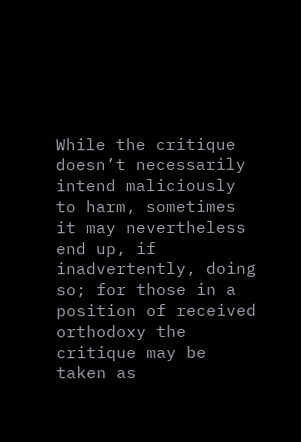While the critique doesn’t necessarily intend maliciously to harm, sometimes it may nevertheless end up, if inadvertently, doing so; for those in a position of received orthodoxy the critique may be taken as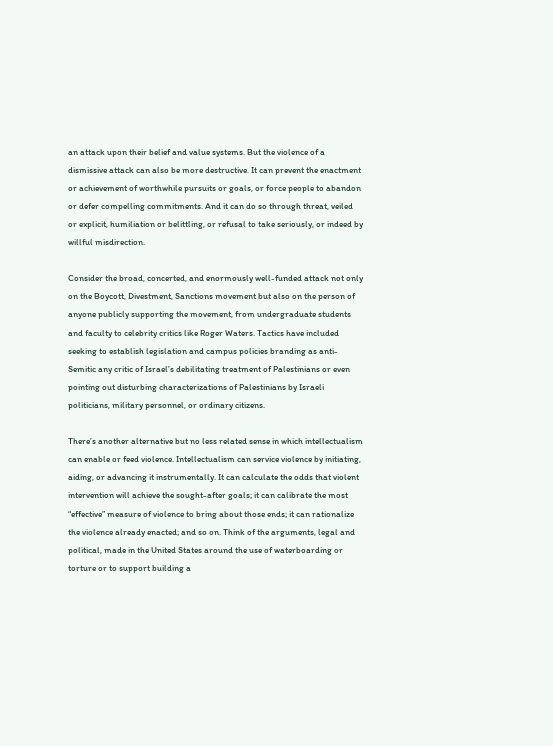an attack upon their belief and value systems. But the violence of a dismissive attack can also be more destructive. It can prevent the enactment or achievement of worthwhile pursuits or goals, or force people to abandon or defer compelling commitments. And it can do so through threat, veiled or explicit, humiliation or belittling, or refusal to take seriously, or indeed by willful misdirection.

Consider the broad, concerted, and enormously well-funded attack not only on the Boycott, Divestment, Sanctions movement but also on the person of anyone publicly supporting the movement, from undergraduate students and faculty to celebrity critics like Roger Waters. Tactics have included seeking to establish legislation and campus policies branding as anti-Semitic any critic of Israel’s debilitating treatment of Palestinians or even pointing out disturbing characterizations of Palestinians by Israeli politicians, military personnel, or ordinary citizens.

There’s another alternative but no less related sense in which intellectualism can enable or feed violence. Intellectualism can service violence by initiating, aiding, or advancing it instrumentally. It can calculate the odds that violent intervention will achieve the sought-after goals; it can calibrate the most “effective” measure of violence to bring about those ends; it can rationalize the violence already enacted; and so on. Think of the arguments, legal and political, made in the United States around the use of waterboarding or torture or to support building a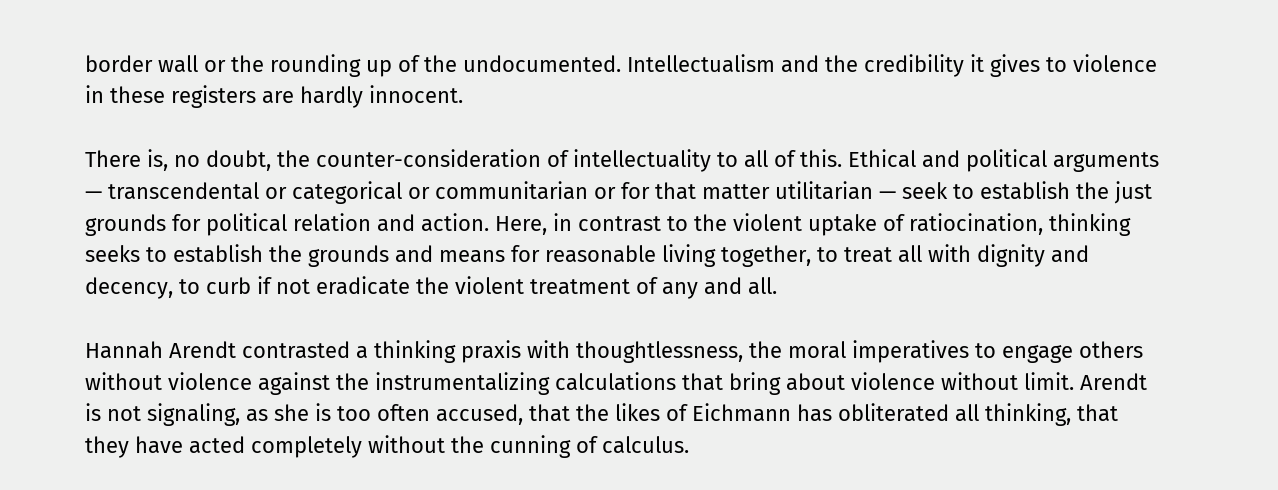border wall or the rounding up of the undocumented. Intellectualism and the credibility it gives to violence in these registers are hardly innocent.

There is, no doubt, the counter-consideration of intellectuality to all of this. Ethical and political arguments — transcendental or categorical or communitarian or for that matter utilitarian — seek to establish the just grounds for political relation and action. Here, in contrast to the violent uptake of ratiocination, thinking seeks to establish the grounds and means for reasonable living together, to treat all with dignity and decency, to curb if not eradicate the violent treatment of any and all.

Hannah Arendt contrasted a thinking praxis with thoughtlessness, the moral imperatives to engage others without violence against the instrumentalizing calculations that bring about violence without limit. Arendt is not signaling, as she is too often accused, that the likes of Eichmann has obliterated all thinking, that they have acted completely without the cunning of calculus.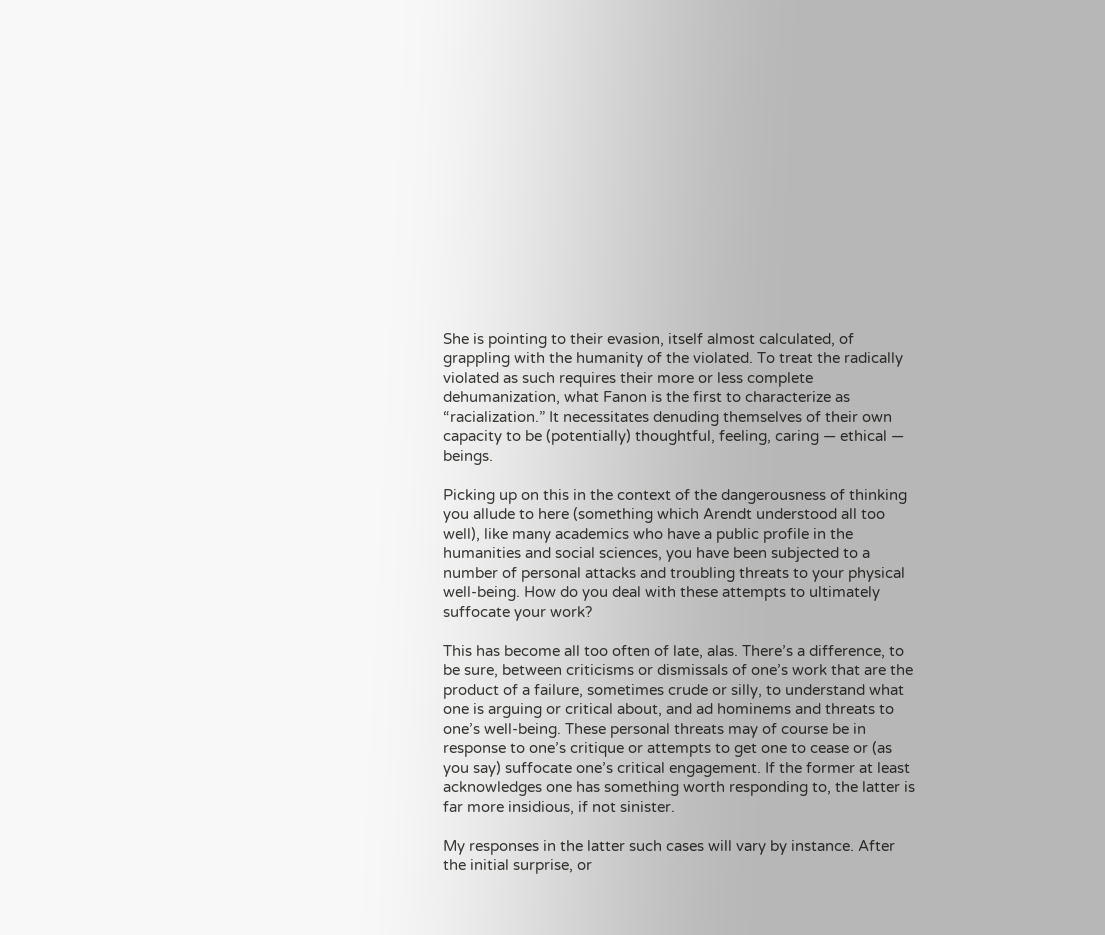She is pointing to their evasion, itself almost calculated, of grappling with the humanity of the violated. To treat the radically violated as such requires their more or less complete dehumanization, what Fanon is the first to characterize as “racialization.” It necessitates denuding themselves of their own capacity to be (potentially) thoughtful, feeling, caring — ethical — beings.

Picking up on this in the context of the dangerousness of thinking you allude to here (something which Arendt understood all too well), like many academics who have a public profile in the humanities and social sciences, you have been subjected to a number of personal attacks and troubling threats to your physical well-being. How do you deal with these attempts to ultimately suffocate your work?

This has become all too often of late, alas. There’s a difference, to be sure, between criticisms or dismissals of one’s work that are the product of a failure, sometimes crude or silly, to understand what one is arguing or critical about, and ad hominems and threats to one’s well-being. These personal threats may of course be in response to one’s critique or attempts to get one to cease or (as you say) suffocate one’s critical engagement. If the former at least acknowledges one has something worth responding to, the latter is far more insidious, if not sinister.

My responses in the latter such cases will vary by instance. After the initial surprise, or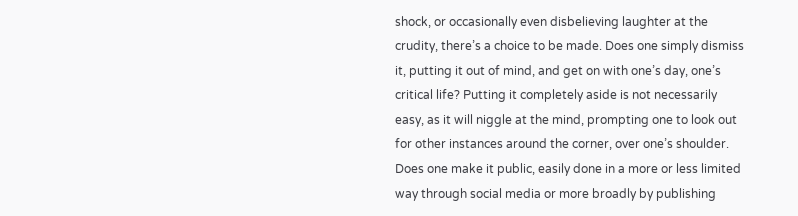shock, or occasionally even disbelieving laughter at the crudity, there’s a choice to be made. Does one simply dismiss it, putting it out of mind, and get on with one’s day, one’s critical life? Putting it completely aside is not necessarily easy, as it will niggle at the mind, prompting one to look out for other instances around the corner, over one’s shoulder. Does one make it public, easily done in a more or less limited way through social media or more broadly by publishing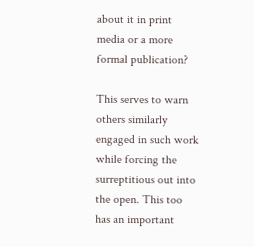about it in print media or a more formal publication?

This serves to warn others similarly engaged in such work while forcing the surreptitious out into the open. This too has an important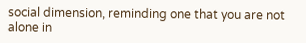social dimension, reminding one that you are not alone in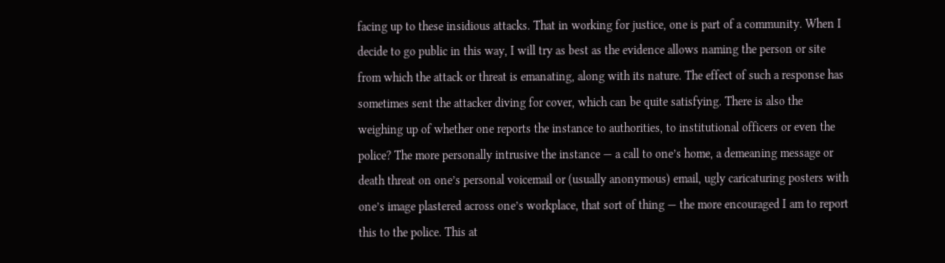facing up to these insidious attacks. That in working for justice, one is part of a community. When I decide to go public in this way, I will try as best as the evidence allows naming the person or site from which the attack or threat is emanating, along with its nature. The effect of such a response has sometimes sent the attacker diving for cover, which can be quite satisfying. There is also the weighing up of whether one reports the instance to authorities, to institutional officers or even the police? The more personally intrusive the instance — a call to one’s home, a demeaning message or death threat on one’s personal voicemail or (usually anonymous) email, ugly caricaturing posters with one’s image plastered across one’s workplace, that sort of thing — the more encouraged I am to report this to the police. This at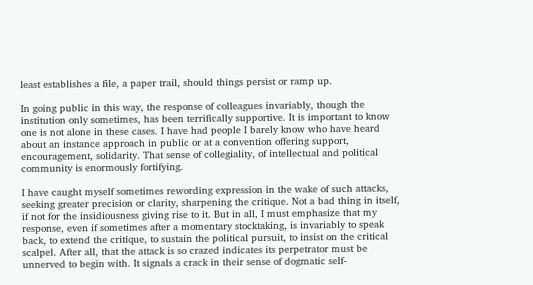least establishes a file, a paper trail, should things persist or ramp up.

In going public in this way, the response of colleagues invariably, though the institution only sometimes, has been terrifically supportive. It is important to know one is not alone in these cases. I have had people I barely know who have heard about an instance approach in public or at a convention offering support, encouragement, solidarity. That sense of collegiality, of intellectual and political community is enormously fortifying.

I have caught myself sometimes rewording expression in the wake of such attacks, seeking greater precision or clarity, sharpening the critique. Not a bad thing in itself, if not for the insidiousness giving rise to it. But in all, I must emphasize that my response, even if sometimes after a momentary stocktaking, is invariably to speak back, to extend the critique, to sustain the political pursuit, to insist on the critical scalpel. After all, that the attack is so crazed indicates its perpetrator must be unnerved to begin with. It signals a crack in their sense of dogmatic self-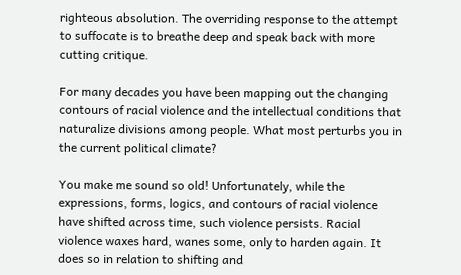righteous absolution. The overriding response to the attempt to suffocate is to breathe deep and speak back with more cutting critique.

For many decades you have been mapping out the changing contours of racial violence and the intellectual conditions that naturalize divisions among people. What most perturbs you in the current political climate?

You make me sound so old! Unfortunately, while the expressions, forms, logics, and contours of racial violence have shifted across time, such violence persists. Racial violence waxes hard, wanes some, only to harden again. It does so in relation to shifting and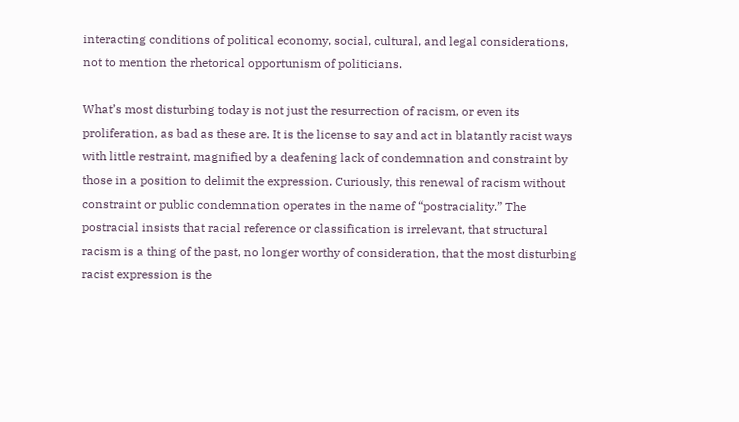interacting conditions of political economy, social, cultural, and legal considerations, not to mention the rhetorical opportunism of politicians.

What’s most disturbing today is not just the resurrection of racism, or even its proliferation, as bad as these are. It is the license to say and act in blatantly racist ways with little restraint, magnified by a deafening lack of condemnation and constraint by those in a position to delimit the expression. Curiously, this renewal of racism without constraint or public condemnation operates in the name of “postraciality.” The postracial insists that racial reference or classification is irrelevant, that structural racism is a thing of the past, no longer worthy of consideration, that the most disturbing racist expression is the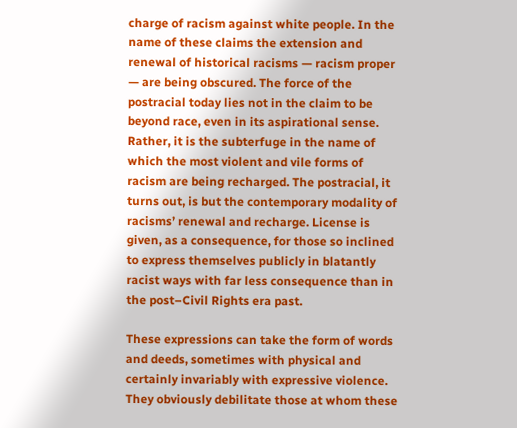charge of racism against white people. In the name of these claims the extension and renewal of historical racisms — racism proper — are being obscured. The force of the postracial today lies not in the claim to be beyond race, even in its aspirational sense. Rather, it is the subterfuge in the name of which the most violent and vile forms of racism are being recharged. The postracial, it turns out, is but the contemporary modality of racisms’ renewal and recharge. License is given, as a consequence, for those so inclined to express themselves publicly in blatantly racist ways with far less consequence than in the post–Civil Rights era past.

These expressions can take the form of words and deeds, sometimes with physical and certainly invariably with expressive violence. They obviously debilitate those at whom these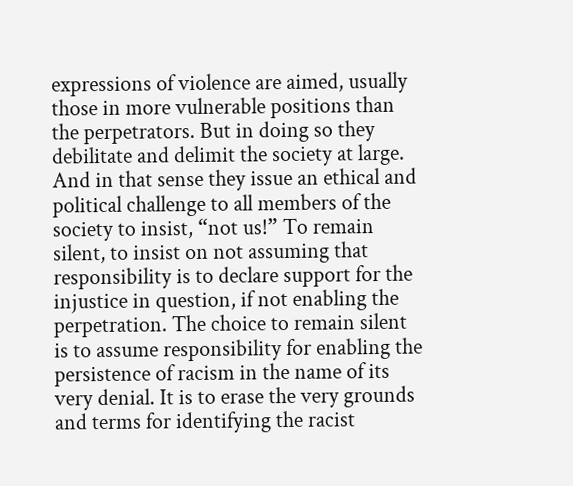expressions of violence are aimed, usually those in more vulnerable positions than the perpetrators. But in doing so they debilitate and delimit the society at large. And in that sense they issue an ethical and political challenge to all members of the society to insist, “not us!” To remain silent, to insist on not assuming that responsibility is to declare support for the injustice in question, if not enabling the perpetration. The choice to remain silent is to assume responsibility for enabling the persistence of racism in the name of its very denial. It is to erase the very grounds and terms for identifying the racist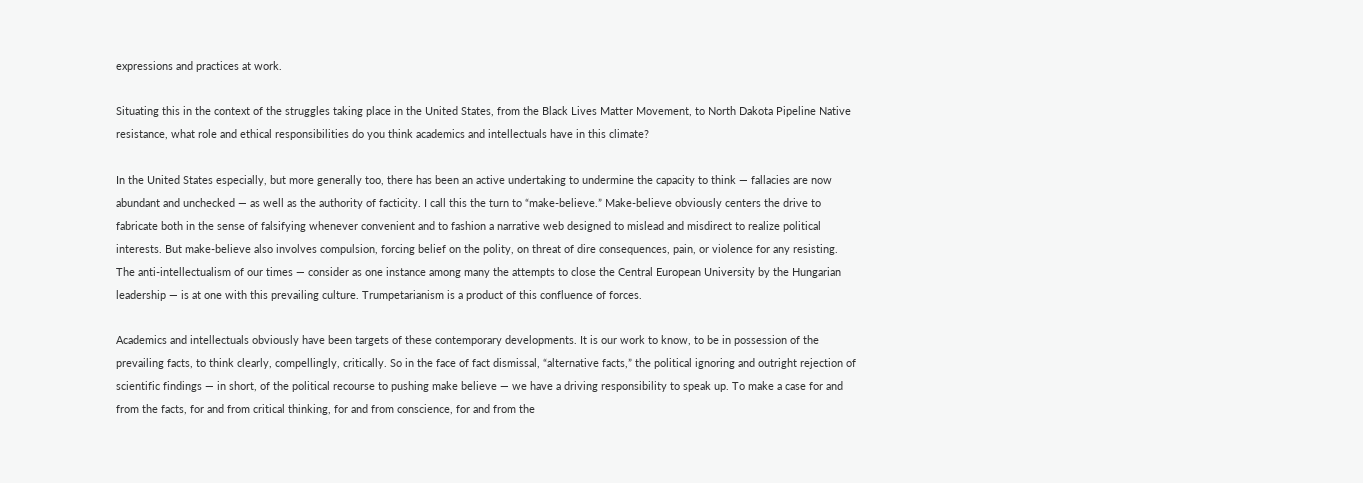expressions and practices at work.

Situating this in the context of the struggles taking place in the United States, from the Black Lives Matter Movement, to North Dakota Pipeline Native resistance, what role and ethical responsibilities do you think academics and intellectuals have in this climate?

In the United States especially, but more generally too, there has been an active undertaking to undermine the capacity to think — fallacies are now abundant and unchecked — as well as the authority of facticity. I call this the turn to “make-believe.” Make-believe obviously centers the drive to fabricate both in the sense of falsifying whenever convenient and to fashion a narrative web designed to mislead and misdirect to realize political interests. But make-believe also involves compulsion, forcing belief on the polity, on threat of dire consequences, pain, or violence for any resisting. The anti-intellectualism of our times — consider as one instance among many the attempts to close the Central European University by the Hungarian leadership — is at one with this prevailing culture. Trumpetarianism is a product of this confluence of forces.

Academics and intellectuals obviously have been targets of these contemporary developments. It is our work to know, to be in possession of the prevailing facts, to think clearly, compellingly, critically. So in the face of fact dismissal, “alternative facts,” the political ignoring and outright rejection of scientific findings — in short, of the political recourse to pushing make believe — we have a driving responsibility to speak up. To make a case for and from the facts, for and from critical thinking, for and from conscience, for and from the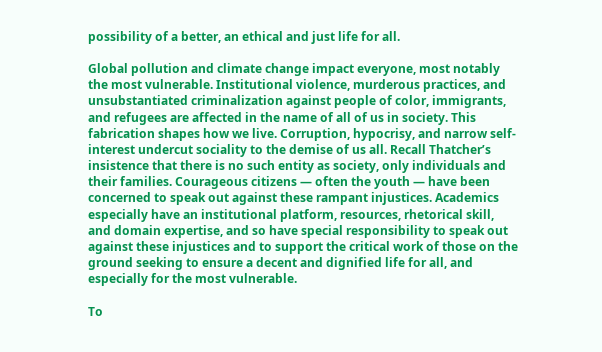possibility of a better, an ethical and just life for all.

Global pollution and climate change impact everyone, most notably the most vulnerable. Institutional violence, murderous practices, and unsubstantiated criminalization against people of color, immigrants, and refugees are affected in the name of all of us in society. This fabrication shapes how we live. Corruption, hypocrisy, and narrow self-interest undercut sociality to the demise of us all. Recall Thatcher’s insistence that there is no such entity as society, only individuals and their families. Courageous citizens — often the youth — have been concerned to speak out against these rampant injustices. Academics especially have an institutional platform, resources, rhetorical skill, and domain expertise, and so have special responsibility to speak out against these injustices and to support the critical work of those on the ground seeking to ensure a decent and dignified life for all, and especially for the most vulnerable.

To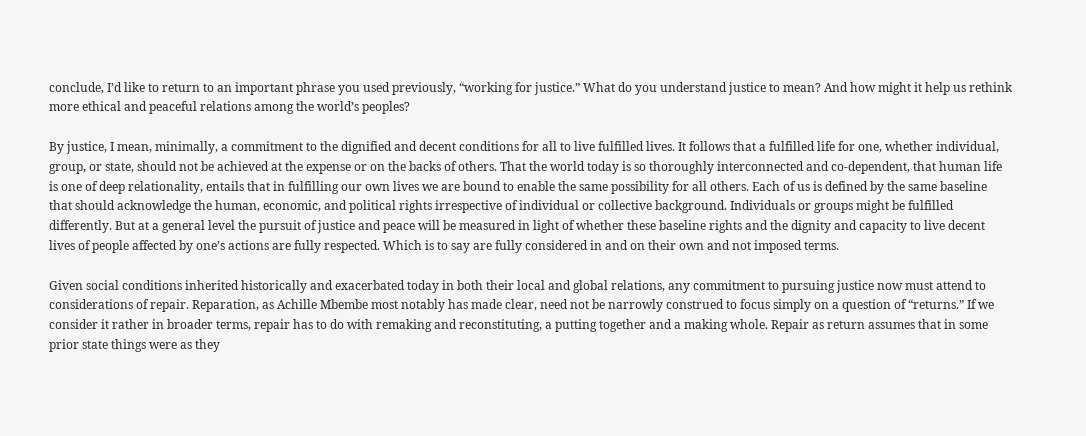conclude, I’d like to return to an important phrase you used previously, “working for justice.” What do you understand justice to mean? And how might it help us rethink more ethical and peaceful relations among the world’s peoples?

By justice, I mean, minimally, a commitment to the dignified and decent conditions for all to live fulfilled lives. It follows that a fulfilled life for one, whether individual, group, or state, should not be achieved at the expense or on the backs of others. That the world today is so thoroughly interconnected and co-dependent, that human life is one of deep relationality, entails that in fulfilling our own lives we are bound to enable the same possibility for all others. Each of us is defined by the same baseline that should acknowledge the human, economic, and political rights irrespective of individual or collective background. Individuals or groups might be fulfilled differently. But at a general level the pursuit of justice and peace will be measured in light of whether these baseline rights and the dignity and capacity to live decent lives of people affected by one’s actions are fully respected. Which is to say are fully considered in and on their own and not imposed terms.

Given social conditions inherited historically and exacerbated today in both their local and global relations, any commitment to pursuing justice now must attend to considerations of repair. Reparation, as Achille Mbembe most notably has made clear, need not be narrowly construed to focus simply on a question of “returns.” If we consider it rather in broader terms, repair has to do with remaking and reconstituting, a putting together and a making whole. Repair as return assumes that in some prior state things were as they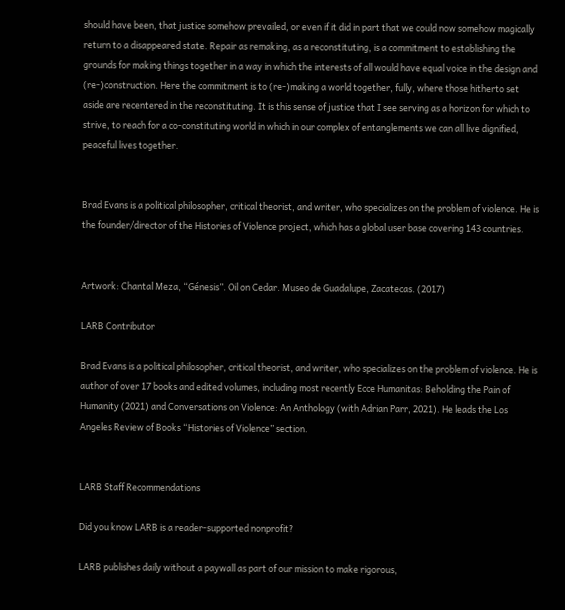should have been, that justice somehow prevailed, or even if it did in part that we could now somehow magically return to a disappeared state. Repair as remaking, as a reconstituting, is a commitment to establishing the grounds for making things together in a way in which the interests of all would have equal voice in the design and (re-)construction. Here the commitment is to (re-)making a world together, fully, where those hitherto set aside are recentered in the reconstituting. It is this sense of justice that I see serving as a horizon for which to strive, to reach for a co-constituting world in which in our complex of entanglements we can all live dignified, peaceful lives together.


Brad Evans is a political philosopher, critical theorist, and writer, who specializes on the problem of violence. He is the founder/director of the Histories of Violence project, which has a global user base covering 143 countries.


Artwork: Chantal Meza, “Génesis”. Oil on Cedar. Museo de Guadalupe, Zacatecas. (2017)

LARB Contributor

Brad Evans is a political philosopher, critical theorist, and writer, who specializes on the problem of violence. He is author of over 17 books and edited volumes, including most recently Ecce Humanitas: Beholding the Pain of Humanity (2021) and Conversations on Violence: An Anthology (with Adrian Parr, 2021). He leads the Los Angeles Review of Books “Histories of Violence” section.


LARB Staff Recommendations

Did you know LARB is a reader-supported nonprofit?

LARB publishes daily without a paywall as part of our mission to make rigorous,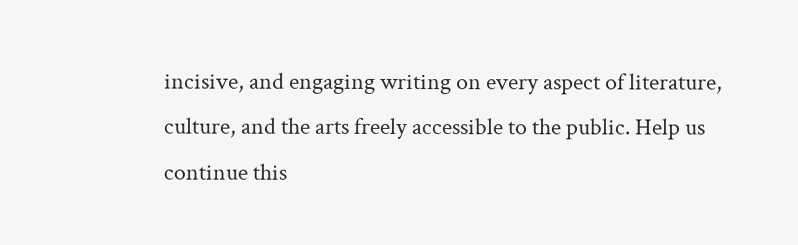incisive, and engaging writing on every aspect of literature, culture, and the arts freely accessible to the public. Help us continue this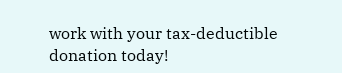work with your tax-deductible donation today!